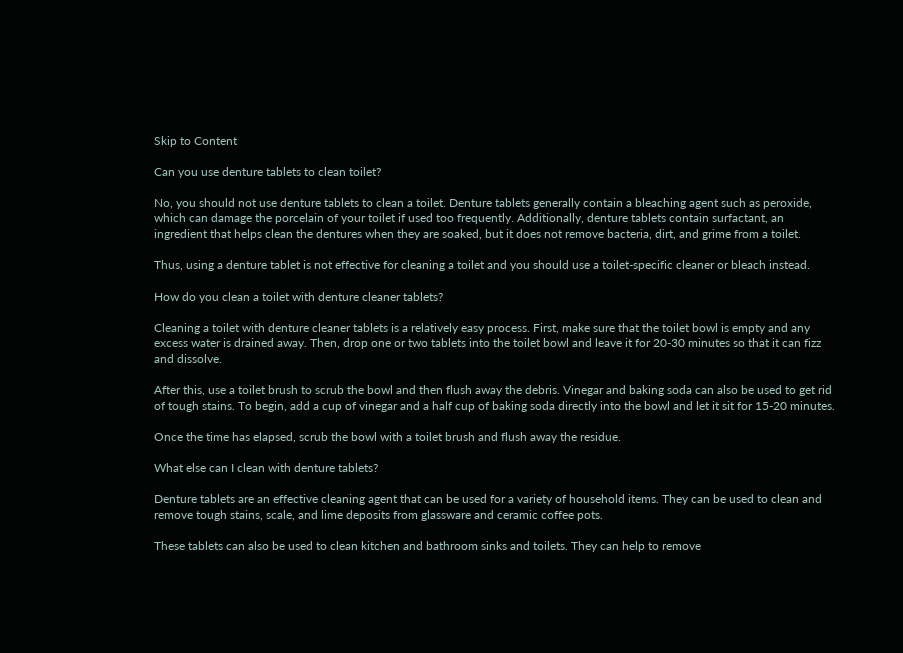Skip to Content

Can you use denture tablets to clean toilet?

No, you should not use denture tablets to clean a toilet. Denture tablets generally contain a bleaching agent such as peroxide, which can damage the porcelain of your toilet if used too frequently. Additionally, denture tablets contain surfactant, an ingredient that helps clean the dentures when they are soaked, but it does not remove bacteria, dirt, and grime from a toilet.

Thus, using a denture tablet is not effective for cleaning a toilet and you should use a toilet-specific cleaner or bleach instead.

How do you clean a toilet with denture cleaner tablets?

Cleaning a toilet with denture cleaner tablets is a relatively easy process. First, make sure that the toilet bowl is empty and any excess water is drained away. Then, drop one or two tablets into the toilet bowl and leave it for 20-30 minutes so that it can fizz and dissolve.

After this, use a toilet brush to scrub the bowl and then flush away the debris. Vinegar and baking soda can also be used to get rid of tough stains. To begin, add a cup of vinegar and a half cup of baking soda directly into the bowl and let it sit for 15-20 minutes.

Once the time has elapsed, scrub the bowl with a toilet brush and flush away the residue.

What else can I clean with denture tablets?

Denture tablets are an effective cleaning agent that can be used for a variety of household items. They can be used to clean and remove tough stains, scale, and lime deposits from glassware and ceramic coffee pots.

These tablets can also be used to clean kitchen and bathroom sinks and toilets. They can help to remove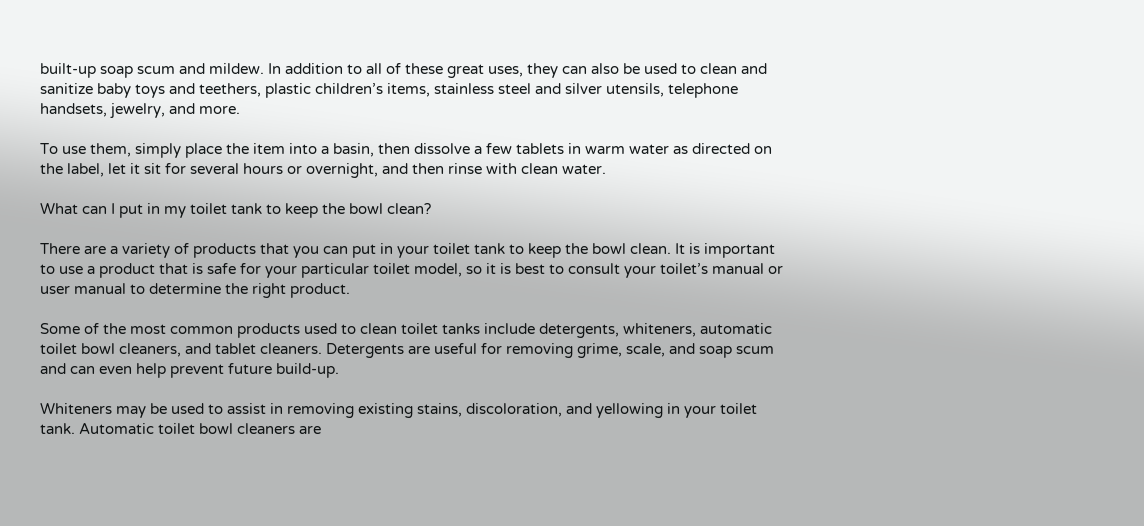built-up soap scum and mildew. In addition to all of these great uses, they can also be used to clean and sanitize baby toys and teethers, plastic children’s items, stainless steel and silver utensils, telephone handsets, jewelry, and more.

To use them, simply place the item into a basin, then dissolve a few tablets in warm water as directed on the label, let it sit for several hours or overnight, and then rinse with clean water.

What can I put in my toilet tank to keep the bowl clean?

There are a variety of products that you can put in your toilet tank to keep the bowl clean. It is important to use a product that is safe for your particular toilet model, so it is best to consult your toilet’s manual or user manual to determine the right product.

Some of the most common products used to clean toilet tanks include detergents, whiteners, automatic toilet bowl cleaners, and tablet cleaners. Detergents are useful for removing grime, scale, and soap scum and can even help prevent future build-up.

Whiteners may be used to assist in removing existing stains, discoloration, and yellowing in your toilet tank. Automatic toilet bowl cleaners are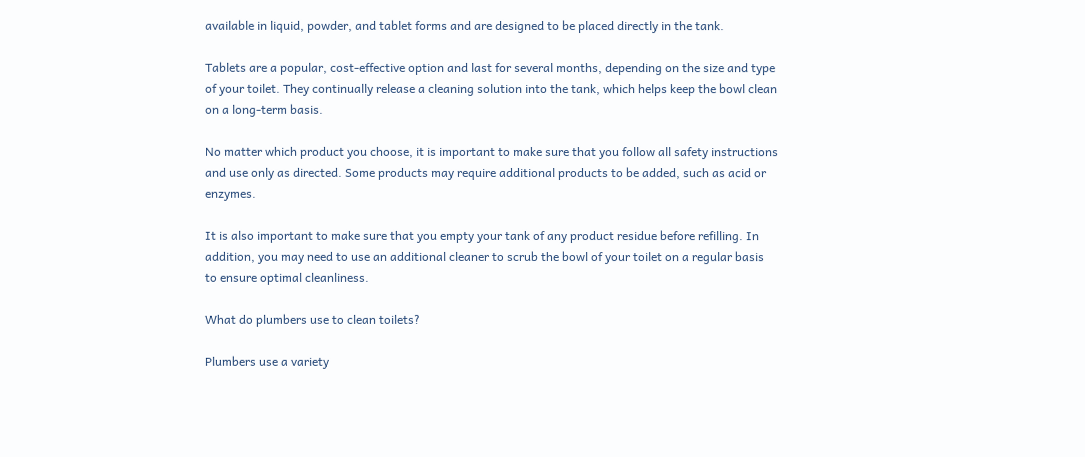available in liquid, powder, and tablet forms and are designed to be placed directly in the tank.

Tablets are a popular, cost-effective option and last for several months, depending on the size and type of your toilet. They continually release a cleaning solution into the tank, which helps keep the bowl clean on a long-term basis.

No matter which product you choose, it is important to make sure that you follow all safety instructions and use only as directed. Some products may require additional products to be added, such as acid or enzymes.

It is also important to make sure that you empty your tank of any product residue before refilling. In addition, you may need to use an additional cleaner to scrub the bowl of your toilet on a regular basis to ensure optimal cleanliness.

What do plumbers use to clean toilets?

Plumbers use a variety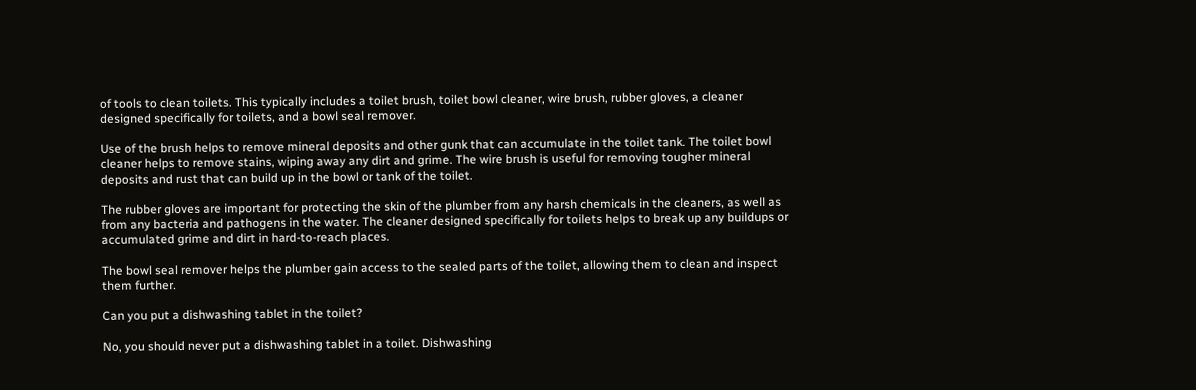of tools to clean toilets. This typically includes a toilet brush, toilet bowl cleaner, wire brush, rubber gloves, a cleaner designed specifically for toilets, and a bowl seal remover.

Use of the brush helps to remove mineral deposits and other gunk that can accumulate in the toilet tank. The toilet bowl cleaner helps to remove stains, wiping away any dirt and grime. The wire brush is useful for removing tougher mineral deposits and rust that can build up in the bowl or tank of the toilet.

The rubber gloves are important for protecting the skin of the plumber from any harsh chemicals in the cleaners, as well as from any bacteria and pathogens in the water. The cleaner designed specifically for toilets helps to break up any buildups or accumulated grime and dirt in hard-to-reach places.

The bowl seal remover helps the plumber gain access to the sealed parts of the toilet, allowing them to clean and inspect them further.

Can you put a dishwashing tablet in the toilet?

No, you should never put a dishwashing tablet in a toilet. Dishwashing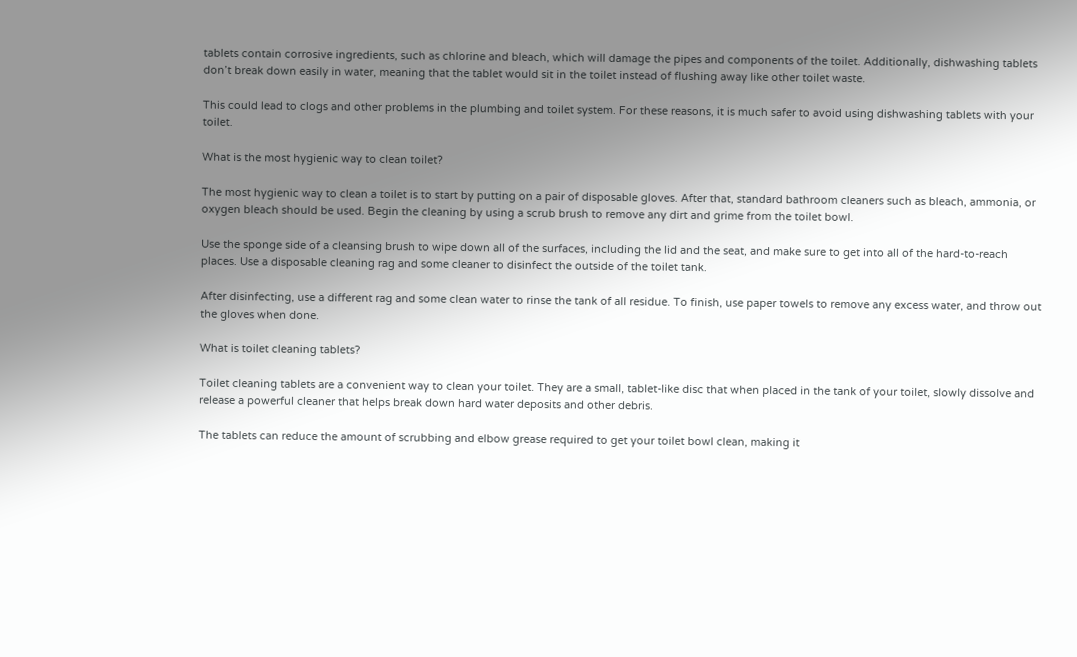tablets contain corrosive ingredients, such as chlorine and bleach, which will damage the pipes and components of the toilet. Additionally, dishwashing tablets don’t break down easily in water, meaning that the tablet would sit in the toilet instead of flushing away like other toilet waste.

This could lead to clogs and other problems in the plumbing and toilet system. For these reasons, it is much safer to avoid using dishwashing tablets with your toilet.

What is the most hygienic way to clean toilet?

The most hygienic way to clean a toilet is to start by putting on a pair of disposable gloves. After that, standard bathroom cleaners such as bleach, ammonia, or oxygen bleach should be used. Begin the cleaning by using a scrub brush to remove any dirt and grime from the toilet bowl.

Use the sponge side of a cleansing brush to wipe down all of the surfaces, including the lid and the seat, and make sure to get into all of the hard-to-reach places. Use a disposable cleaning rag and some cleaner to disinfect the outside of the toilet tank.

After disinfecting, use a different rag and some clean water to rinse the tank of all residue. To finish, use paper towels to remove any excess water, and throw out the gloves when done.

What is toilet cleaning tablets?

Toilet cleaning tablets are a convenient way to clean your toilet. They are a small, tablet-like disc that when placed in the tank of your toilet, slowly dissolve and release a powerful cleaner that helps break down hard water deposits and other debris.

The tablets can reduce the amount of scrubbing and elbow grease required to get your toilet bowl clean, making it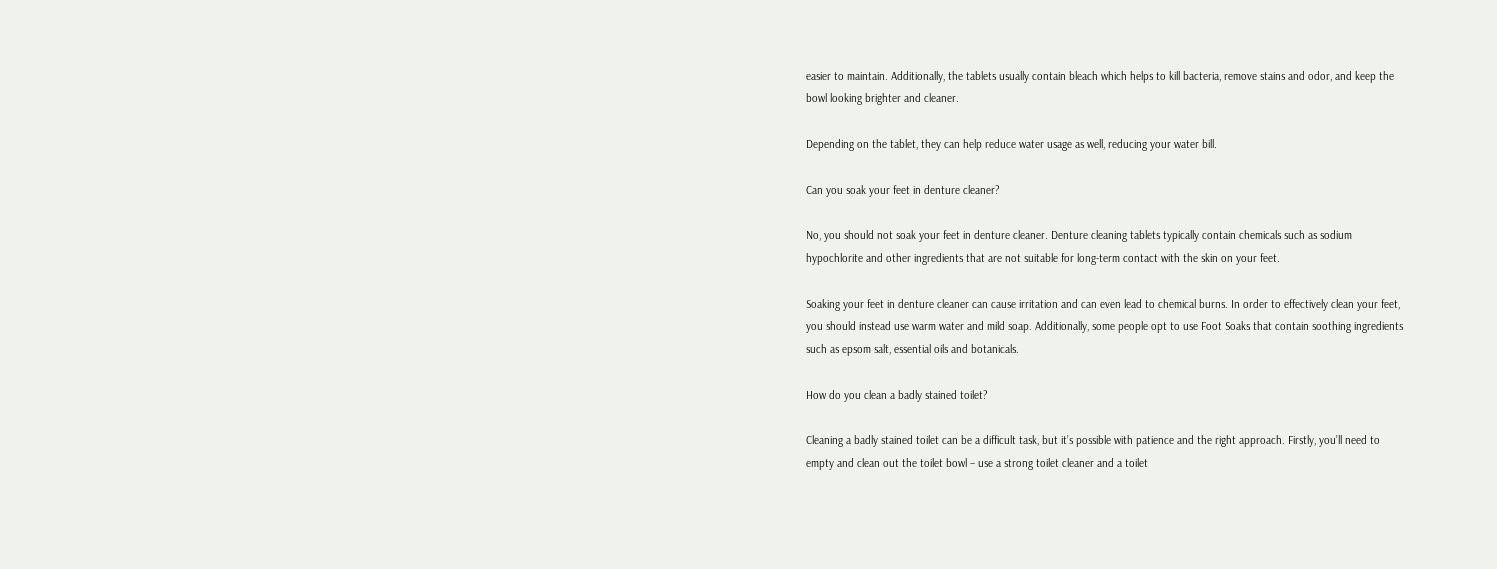easier to maintain. Additionally, the tablets usually contain bleach which helps to kill bacteria, remove stains and odor, and keep the bowl looking brighter and cleaner.

Depending on the tablet, they can help reduce water usage as well, reducing your water bill.

Can you soak your feet in denture cleaner?

No, you should not soak your feet in denture cleaner. Denture cleaning tablets typically contain chemicals such as sodium hypochlorite and other ingredients that are not suitable for long-term contact with the skin on your feet.

Soaking your feet in denture cleaner can cause irritation and can even lead to chemical burns. In order to effectively clean your feet, you should instead use warm water and mild soap. Additionally, some people opt to use Foot Soaks that contain soothing ingredients such as epsom salt, essential oils and botanicals.

How do you clean a badly stained toilet?

Cleaning a badly stained toilet can be a difficult task, but it’s possible with patience and the right approach. Firstly, you’ll need to empty and clean out the toilet bowl – use a strong toilet cleaner and a toilet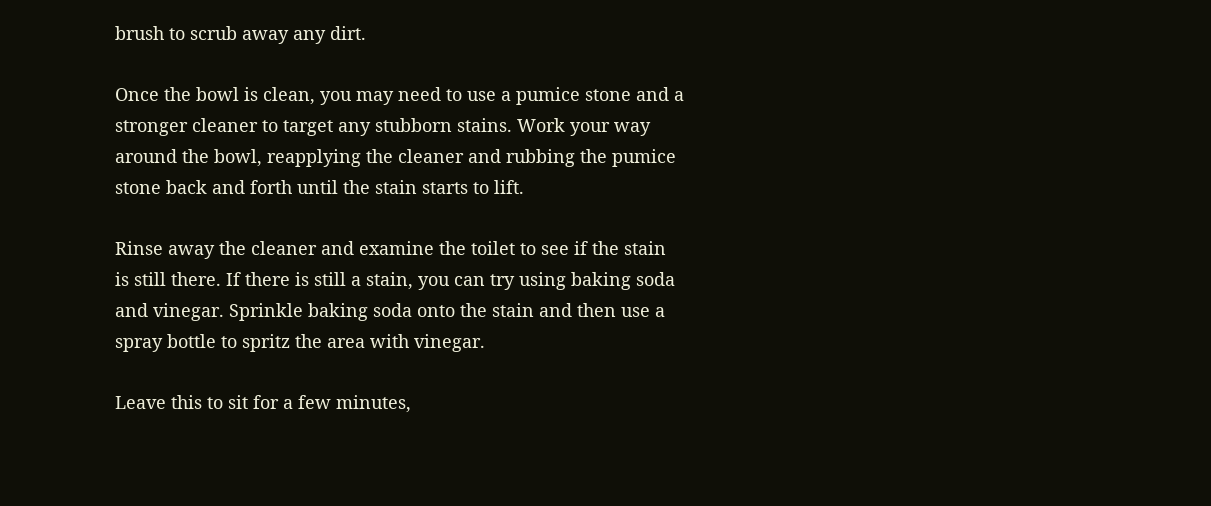brush to scrub away any dirt.

Once the bowl is clean, you may need to use a pumice stone and a stronger cleaner to target any stubborn stains. Work your way around the bowl, reapplying the cleaner and rubbing the pumice stone back and forth until the stain starts to lift.

Rinse away the cleaner and examine the toilet to see if the stain is still there. If there is still a stain, you can try using baking soda and vinegar. Sprinkle baking soda onto the stain and then use a spray bottle to spritz the area with vinegar.

Leave this to sit for a few minutes,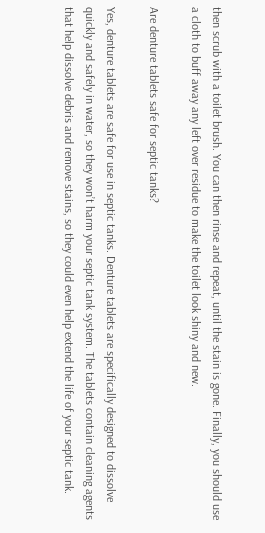then scrub with a toilet brush. You can then rinse and repeat, until the stain is gone. Finally, you should use a cloth to buff away any left over residue to make the toilet look shiny and new.

Are denture tablets safe for septic tanks?

Yes, denture tablets are safe for use in septic tanks. Denture tablets are specifically designed to dissolve quickly and safely in water, so they won’t harm your septic tank system. The tablets contain cleaning agents that help dissolve debris and remove stains, so they could even help extend the life of your septic tank.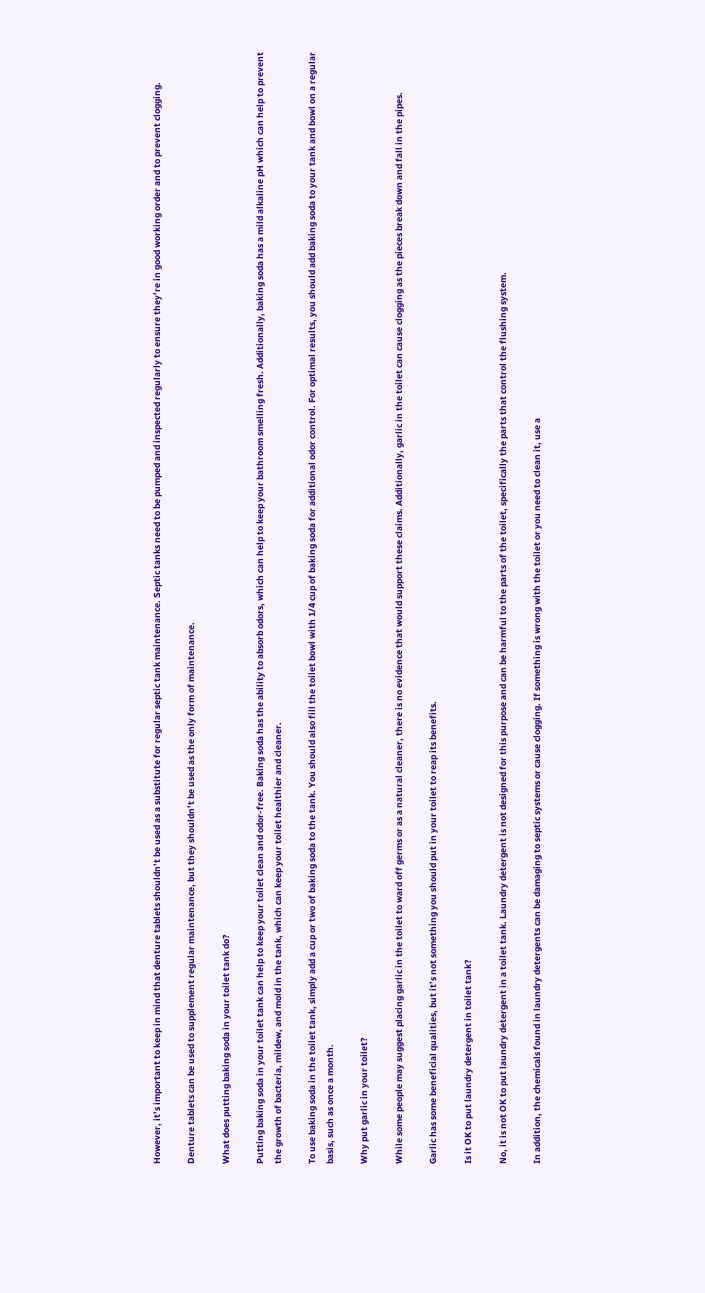However, it’s important to keep in mind that denture tablets shouldn’t be used as a substitute for regular septic tank maintenance. Septic tanks need to be pumped and inspected regularly to ensure they’re in good working order and to prevent clogging.

Denture tablets can be used to supplement regular maintenance, but they shouldn’t be used as the only form of maintenance.

What does putting baking soda in your toilet tank do?

Putting baking soda in your toilet tank can help to keep your toilet clean and odor-free. Baking soda has the ability to absorb odors, which can help to keep your bathroom smelling fresh. Additionally, baking soda has a mild alkaline pH which can help to prevent the growth of bacteria, mildew, and mold in the tank, which can keep your toilet healthier and cleaner.

To use baking soda in the toilet tank, simply add a cup or two of baking soda to the tank. You should also fill the toilet bowl with 1/4 cup of baking soda for additional odor control. For optimal results, you should add baking soda to your tank and bowl on a regular basis, such as once a month.

Why put garlic in your toilet?

While some people may suggest placing garlic in the toilet to ward off germs or as a natural cleaner, there is no evidence that would support these claims. Additionally, garlic in the toilet can cause clogging as the pieces break down and fall in the pipes.

Garlic has some beneficial qualities, but it’s not something you should put in your toilet to reap its benefits.

Is it OK to put laundry detergent in toilet tank?

No, it is not OK to put laundry detergent in a toilet tank. Laundry detergent is not designed for this purpose and can be harmful to the parts of the toilet, specifically the parts that control the flushing system.

In addition, the chemicals found in laundry detergents can be damaging to septic systems or cause clogging. If something is wrong with the toilet or you need to clean it, use a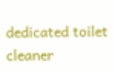dedicated toilet cleaner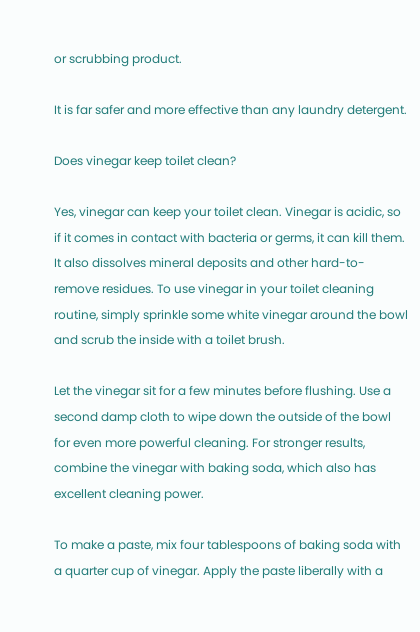or scrubbing product.

It is far safer and more effective than any laundry detergent.

Does vinegar keep toilet clean?

Yes, vinegar can keep your toilet clean. Vinegar is acidic, so if it comes in contact with bacteria or germs, it can kill them. It also dissolves mineral deposits and other hard-to-remove residues. To use vinegar in your toilet cleaning routine, simply sprinkle some white vinegar around the bowl and scrub the inside with a toilet brush.

Let the vinegar sit for a few minutes before flushing. Use a second damp cloth to wipe down the outside of the bowl for even more powerful cleaning. For stronger results, combine the vinegar with baking soda, which also has excellent cleaning power.

To make a paste, mix four tablespoons of baking soda with a quarter cup of vinegar. Apply the paste liberally with a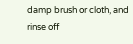damp brush or cloth, and rinse off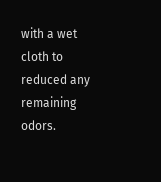with a wet cloth to reduced any remaining odors.